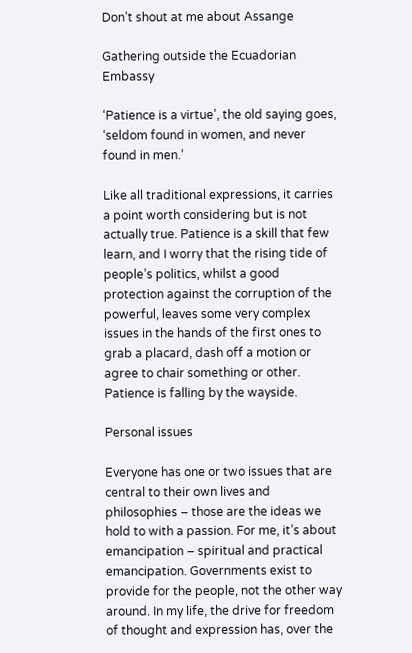Don’t shout at me about Assange

Gathering outside the Ecuadorian Embassy

‘Patience is a virtue’, the old saying goes, ‘seldom found in women, and never found in men.’

Like all traditional expressions, it carries a point worth considering but is not actually true. Patience is a skill that few learn, and I worry that the rising tide of people’s politics, whilst a good protection against the corruption of the powerful, leaves some very complex issues in the hands of the first ones to grab a placard, dash off a motion or agree to chair something or other. Patience is falling by the wayside.

Personal issues

Everyone has one or two issues that are central to their own lives and philosophies – those are the ideas we hold to with a passion. For me, it’s about emancipation – spiritual and practical emancipation. Governments exist to provide for the people, not the other way around. In my life, the drive for freedom of thought and expression has, over the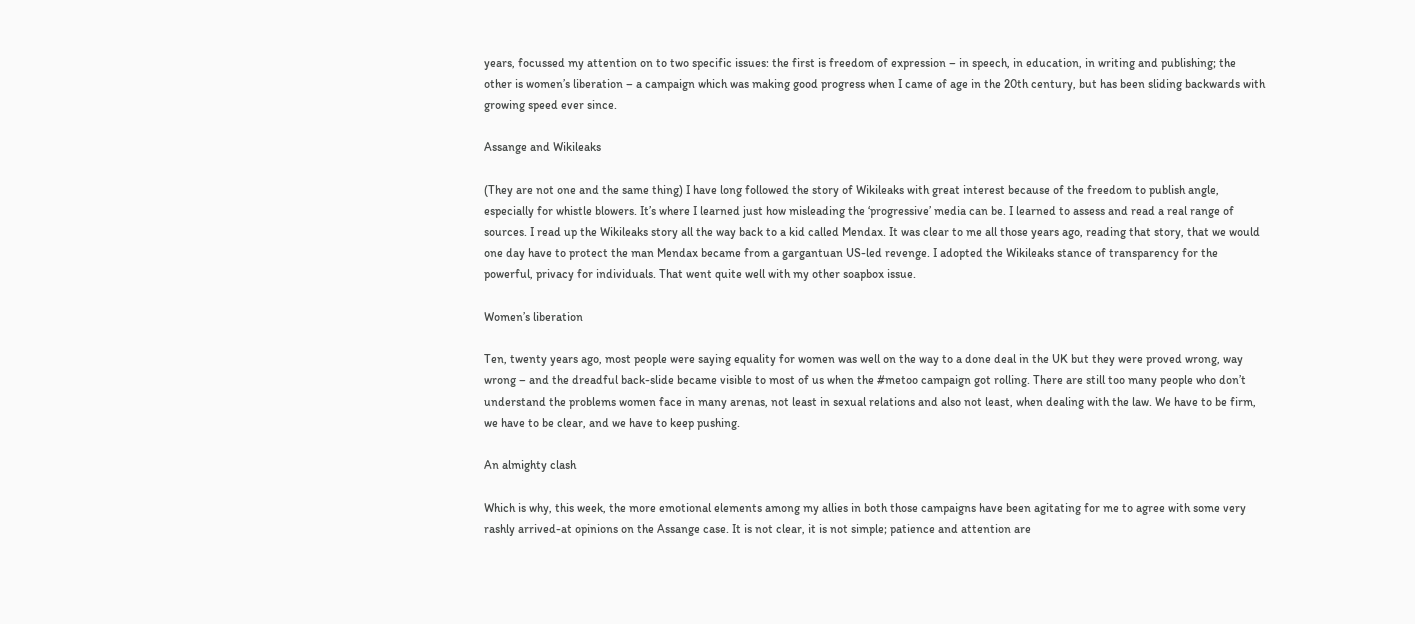years, focussed my attention on to two specific issues: the first is freedom of expression – in speech, in education, in writing and publishing; the other is women’s liberation – a campaign which was making good progress when I came of age in the 20th century, but has been sliding backwards with growing speed ever since.

Assange and Wikileaks

(They are not one and the same thing) I have long followed the story of Wikileaks with great interest because of the freedom to publish angle, especially for whistle blowers. It’s where I learned just how misleading the ‘progressive’ media can be. I learned to assess and read a real range of sources. I read up the Wikileaks story all the way back to a kid called Mendax. It was clear to me all those years ago, reading that story, that we would one day have to protect the man Mendax became from a gargantuan US-led revenge. I adopted the Wikileaks stance of transparency for the powerful, privacy for individuals. That went quite well with my other soapbox issue.

Women’s liberation

Ten, twenty years ago, most people were saying equality for women was well on the way to a done deal in the UK but they were proved wrong, way wrong – and the dreadful back-slide became visible to most of us when the #metoo campaign got rolling. There are still too many people who don’t understand the problems women face in many arenas, not least in sexual relations and also not least, when dealing with the law. We have to be firm, we have to be clear, and we have to keep pushing.

An almighty clash

Which is why, this week, the more emotional elements among my allies in both those campaigns have been agitating for me to agree with some very rashly arrived-at opinions on the Assange case. It is not clear, it is not simple; patience and attention are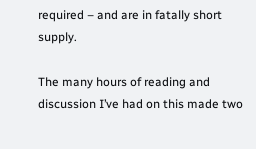required – and are in fatally short supply.

The many hours of reading and discussion I’ve had on this made two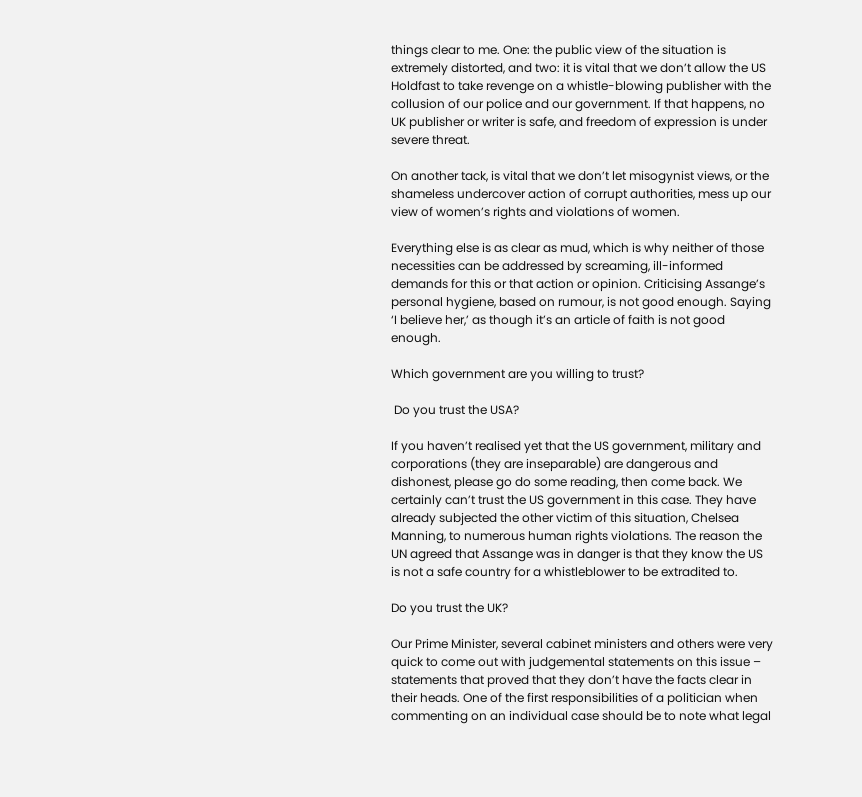things clear to me. One: the public view of the situation is extremely distorted, and two: it is vital that we don’t allow the US Holdfast to take revenge on a whistle-blowing publisher with the collusion of our police and our government. If that happens, no UK publisher or writer is safe, and freedom of expression is under severe threat.

On another tack, is vital that we don’t let misogynist views, or the shameless undercover action of corrupt authorities, mess up our view of women’s rights and violations of women.

Everything else is as clear as mud, which is why neither of those necessities can be addressed by screaming, ill-informed demands for this or that action or opinion. Criticising Assange’s personal hygiene, based on rumour, is not good enough. Saying ‘I believe her,’ as though it’s an article of faith is not good enough.

Which government are you willing to trust?

 Do you trust the USA?

If you haven’t realised yet that the US government, military and corporations (they are inseparable) are dangerous and dishonest, please go do some reading, then come back. We certainly can’t trust the US government in this case. They have already subjected the other victim of this situation, Chelsea Manning, to numerous human rights violations. The reason the UN agreed that Assange was in danger is that they know the US is not a safe country for a whistleblower to be extradited to.

Do you trust the UK?

Our Prime Minister, several cabinet ministers and others were very quick to come out with judgemental statements on this issue – statements that proved that they don’t have the facts clear in their heads. One of the first responsibilities of a politician when commenting on an individual case should be to note what legal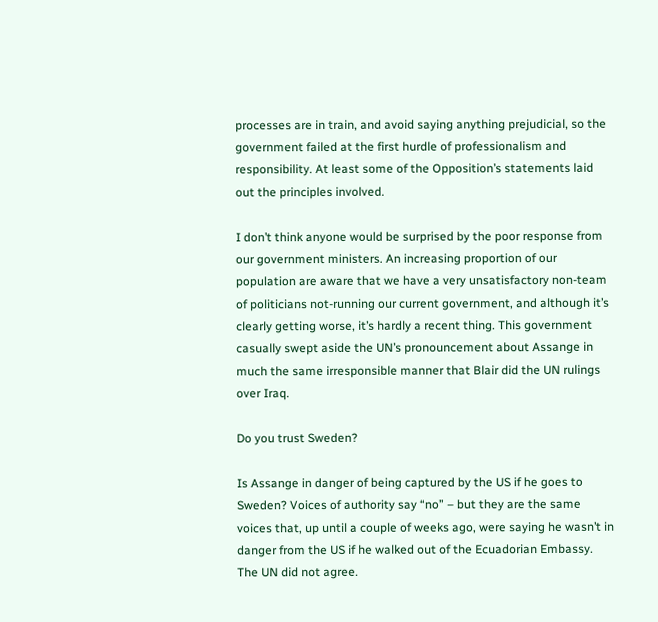processes are in train, and avoid saying anything prejudicial, so the government failed at the first hurdle of professionalism and responsibility. At least some of the Opposition’s statements laid out the principles involved.

I don’t think anyone would be surprised by the poor response from our government ministers. An increasing proportion of our population are aware that we have a very unsatisfactory non-team of politicians not-running our current government, and although it’s clearly getting worse, it’s hardly a recent thing. This government casually swept aside the UN’s pronouncement about Assange in much the same irresponsible manner that Blair did the UN rulings over Iraq.

Do you trust Sweden?

Is Assange in danger of being captured by the US if he goes to Sweden? Voices of authority say “no” – but they are the same voices that, up until a couple of weeks ago, were saying he wasn’t in danger from the US if he walked out of the Ecuadorian Embassy. The UN did not agree.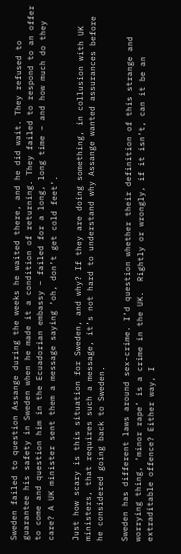Sweden failed to question Assange during the weeks he waited there, and he did wait. They refused to guarantee his safety in Sweden when he made it a condition of returning. They failed to respond to an offer to come and question him in the Ecuadorian embassy – failed for a long, long time – and how much do they care? A UK minister sent them a message saying ‘oh, don’t get cold feet’.

Just how scary is this situation for Sweden, and why? If they are doing something, in collusion with UK ministers, that requires such a message, it’s not hard to understand why Assange wanted assurances before he considered going back to Sweden.

Sweden has different laws around sex-crime. I’d question whether their definition of this strange and worrying thing, ‘minor rape’ is a crime in the UK.  Rightly or wrongly, if it isn’t, can it be an extraditable offence? Either way, I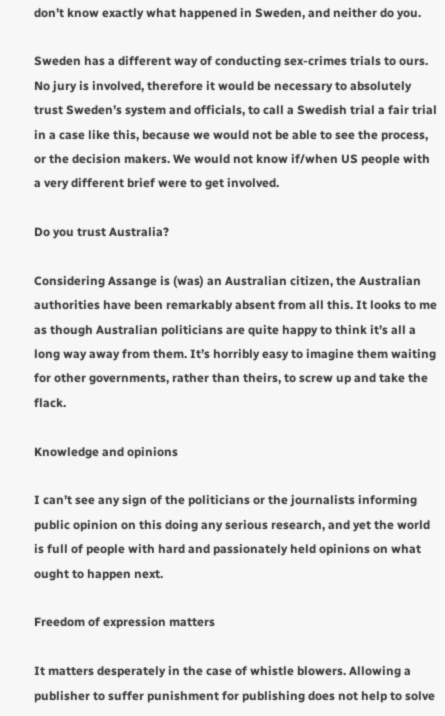don’t know exactly what happened in Sweden, and neither do you.

Sweden has a different way of conducting sex-crimes trials to ours. No jury is involved, therefore it would be necessary to absolutely trust Sweden’s system and officials, to call a Swedish trial a fair trial in a case like this, because we would not be able to see the process, or the decision makers. We would not know if/when US people with a very different brief were to get involved.

Do you trust Australia?

Considering Assange is (was) an Australian citizen, the Australian authorities have been remarkably absent from all this. It looks to me as though Australian politicians are quite happy to think it’s all a long way away from them. It’s horribly easy to imagine them waiting for other governments, rather than theirs, to screw up and take the flack.

Knowledge and opinions

I can’t see any sign of the politicians or the journalists informing public opinion on this doing any serious research, and yet the world is full of people with hard and passionately held opinions on what ought to happen next.

Freedom of expression matters

It matters desperately in the case of whistle blowers. Allowing a publisher to suffer punishment for publishing does not help to solve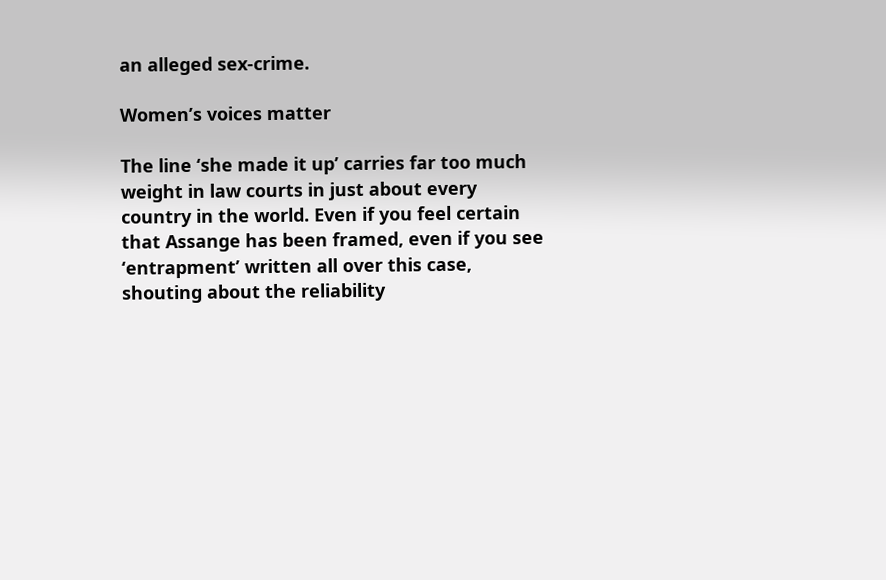an alleged sex-crime.

Women’s voices matter

The line ‘she made it up’ carries far too much weight in law courts in just about every country in the world. Even if you feel certain that Assange has been framed, even if you see ‘entrapment’ written all over this case, shouting about the reliability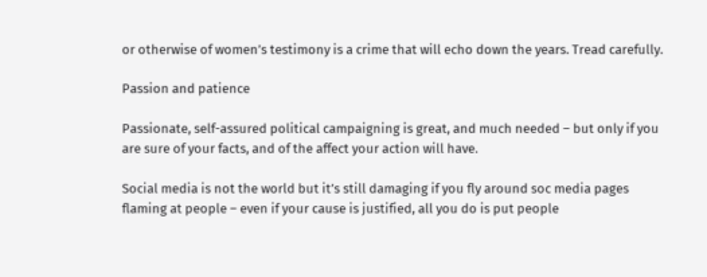or otherwise of women’s testimony is a crime that will echo down the years. Tread carefully.

Passion and patience

Passionate, self-assured political campaigning is great, and much needed – but only if you are sure of your facts, and of the affect your action will have.

Social media is not the world but it’s still damaging if you fly around soc media pages flaming at people – even if your cause is justified, all you do is put people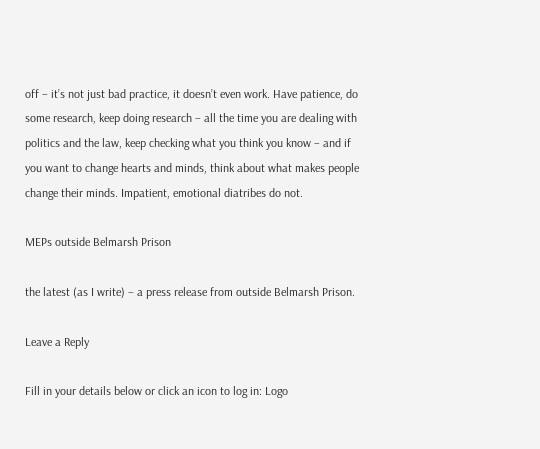off – it’s not just bad practice, it doesn’t even work. Have patience, do some research, keep doing research – all the time you are dealing with politics and the law, keep checking what you think you know – and if you want to change hearts and minds, think about what makes people change their minds. Impatient, emotional diatribes do not.

MEPs outside Belmarsh Prison

the latest (as I write) – a press release from outside Belmarsh Prison.

Leave a Reply

Fill in your details below or click an icon to log in: Logo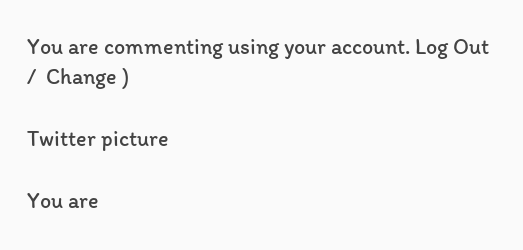You are commenting using your account. Log Out /  Change )

Twitter picture

You are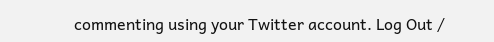commenting using your Twitter account. Log Out /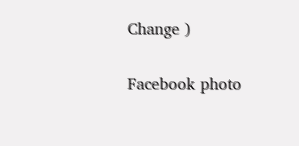Change )

Facebook photo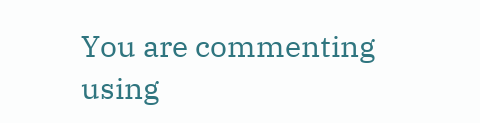You are commenting using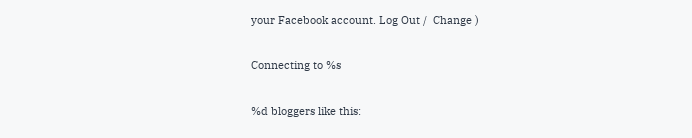your Facebook account. Log Out /  Change )

Connecting to %s

%d bloggers like this: